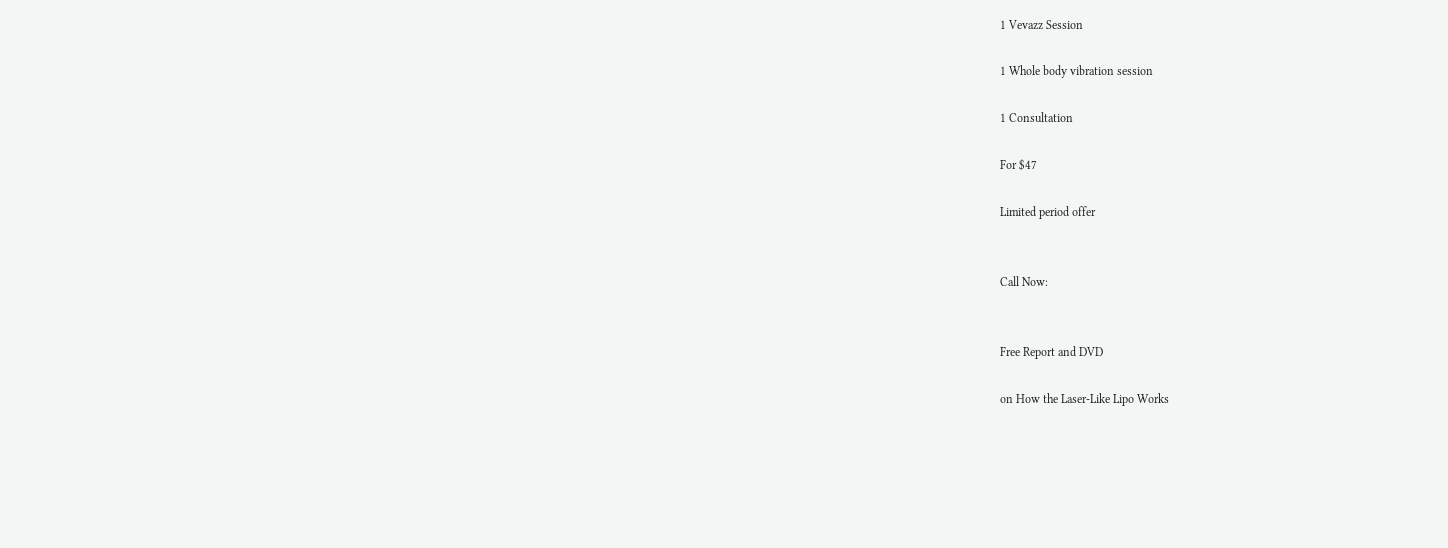1 Vevazz Session

1 Whole body vibration session

1 Consultation

For $47

Limited period offer


Call Now:


Free Report and DVD

on How the Laser-Like Lipo Works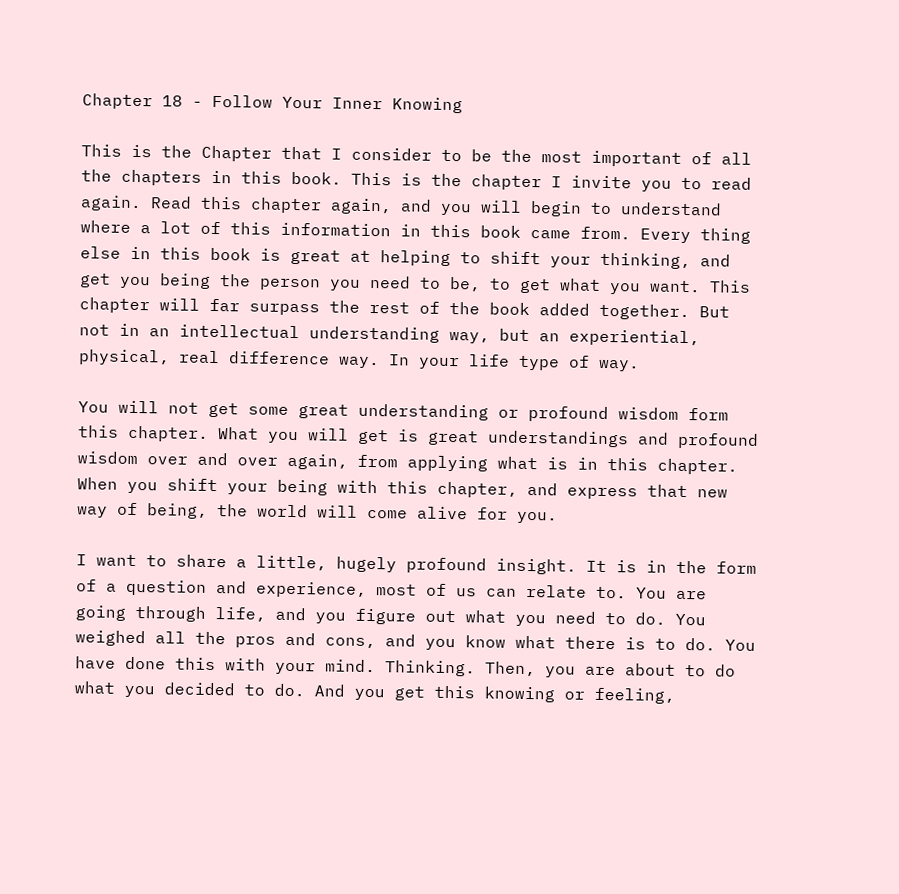Chapter 18 - Follow Your Inner Knowing

This is the Chapter that I consider to be the most important of all the chapters in this book. This is the chapter I invite you to read again. Read this chapter again, and you will begin to understand where a lot of this information in this book came from. Every thing else in this book is great at helping to shift your thinking, and get you being the person you need to be, to get what you want. This chapter will far surpass the rest of the book added together. But not in an intellectual understanding way, but an experiential, physical, real difference way. In your life type of way.

You will not get some great understanding or profound wisdom form this chapter. What you will get is great understandings and profound wisdom over and over again, from applying what is in this chapter. When you shift your being with this chapter, and express that new way of being, the world will come alive for you.

I want to share a little, hugely profound insight. It is in the form of a question and experience, most of us can relate to. You are going through life, and you figure out what you need to do. You weighed all the pros and cons, and you know what there is to do. You have done this with your mind. Thinking. Then, you are about to do what you decided to do. And you get this knowing or feeling,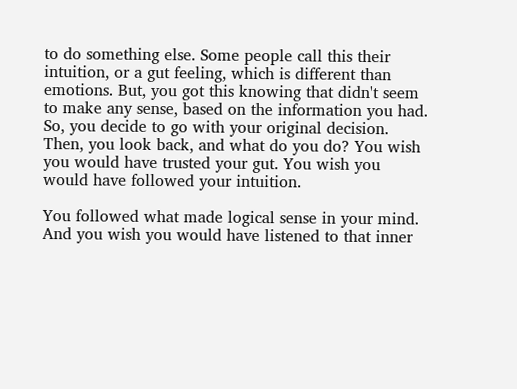to do something else. Some people call this their intuition, or a gut feeling, which is different than emotions. But, you got this knowing that didn't seem to make any sense, based on the information you had. So, you decide to go with your original decision. Then, you look back, and what do you do? You wish you would have trusted your gut. You wish you would have followed your intuition.

You followed what made logical sense in your mind. And you wish you would have listened to that inner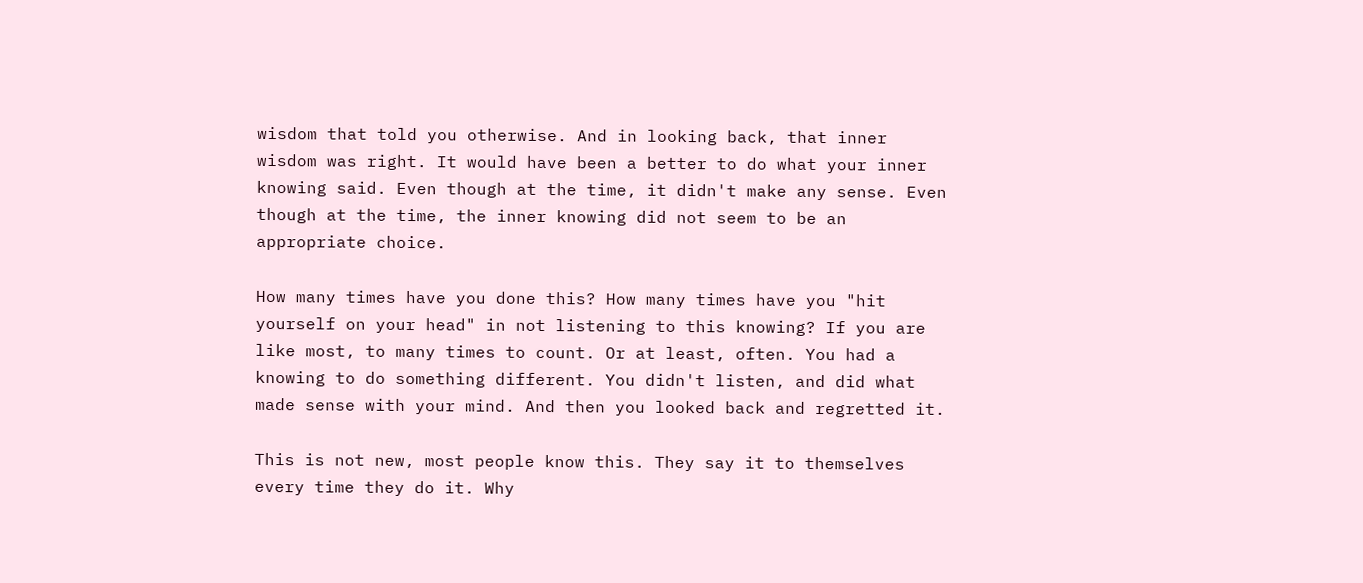wisdom that told you otherwise. And in looking back, that inner wisdom was right. It would have been a better to do what your inner knowing said. Even though at the time, it didn't make any sense. Even though at the time, the inner knowing did not seem to be an appropriate choice.

How many times have you done this? How many times have you "hit yourself on your head" in not listening to this knowing? If you are like most, to many times to count. Or at least, often. You had a knowing to do something different. You didn't listen, and did what made sense with your mind. And then you looked back and regretted it.

This is not new, most people know this. They say it to themselves every time they do it. Why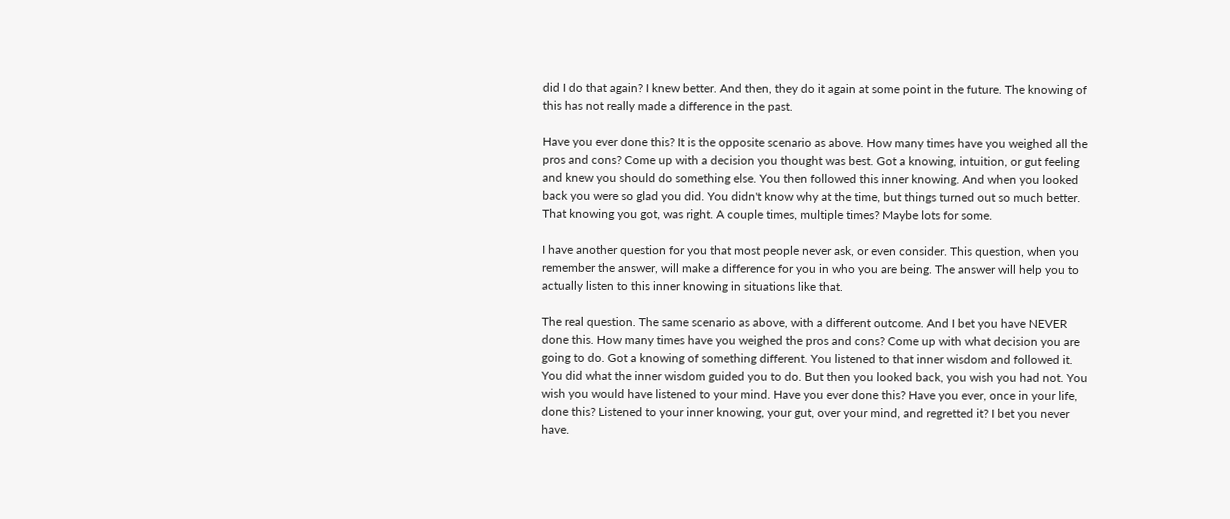did I do that again? I knew better. And then, they do it again at some point in the future. The knowing of this has not really made a difference in the past.

Have you ever done this? It is the opposite scenario as above. How many times have you weighed all the pros and cons? Come up with a decision you thought was best. Got a knowing, intuition, or gut feeling and knew you should do something else. You then followed this inner knowing. And when you looked back you were so glad you did. You didn't know why at the time, but things turned out so much better. That knowing you got, was right. A couple times, multiple times? Maybe lots for some.

I have another question for you that most people never ask, or even consider. This question, when you remember the answer, will make a difference for you in who you are being. The answer will help you to actually listen to this inner knowing in situations like that.

The real question. The same scenario as above, with a different outcome. And I bet you have NEVER done this. How many times have you weighed the pros and cons? Come up with what decision you are going to do. Got a knowing of something different. You listened to that inner wisdom and followed it. You did what the inner wisdom guided you to do. But then you looked back, you wish you had not. You wish you would have listened to your mind. Have you ever done this? Have you ever, once in your life, done this? Listened to your inner knowing, your gut, over your mind, and regretted it? I bet you never have.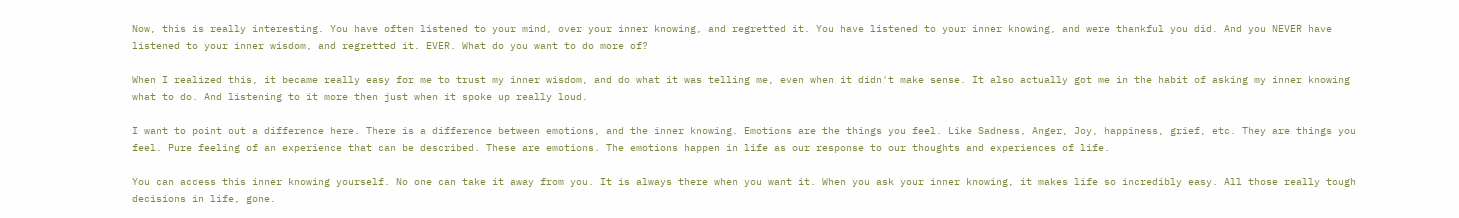Now, this is really interesting. You have often listened to your mind, over your inner knowing, and regretted it. You have listened to your inner knowing, and were thankful you did. And you NEVER have listened to your inner wisdom, and regretted it. EVER. What do you want to do more of?

When I realized this, it became really easy for me to trust my inner wisdom, and do what it was telling me, even when it didn't make sense. It also actually got me in the habit of asking my inner knowing what to do. And listening to it more then just when it spoke up really loud.

I want to point out a difference here. There is a difference between emotions, and the inner knowing. Emotions are the things you feel. Like Sadness, Anger, Joy, happiness, grief, etc. They are things you feel. Pure feeling of an experience that can be described. These are emotions. The emotions happen in life as our response to our thoughts and experiences of life.

You can access this inner knowing yourself. No one can take it away from you. It is always there when you want it. When you ask your inner knowing, it makes life so incredibly easy. All those really tough decisions in life, gone.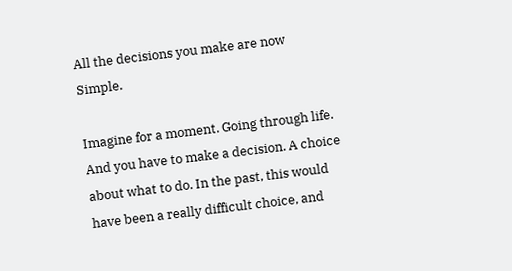All the decisions you make are now Simple.

Imagine for a moment. Going through life. And you have to make a decision. A choice about what to do. In the past, this would have been a really difficult choice, and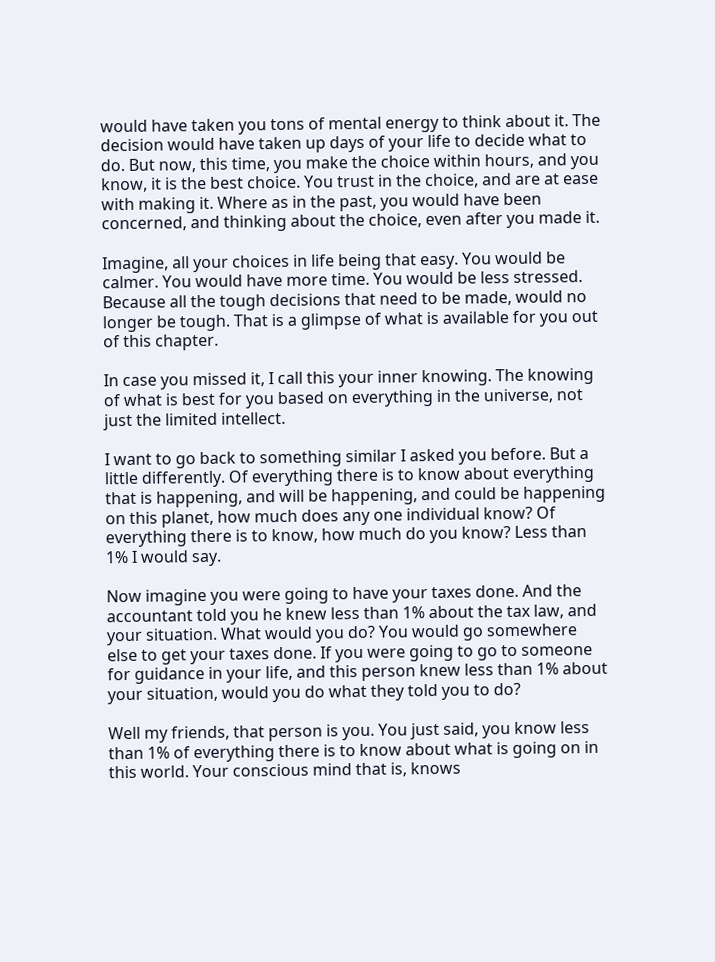would have taken you tons of mental energy to think about it. The decision would have taken up days of your life to decide what to do. But now, this time, you make the choice within hours, and you know, it is the best choice. You trust in the choice, and are at ease with making it. Where as in the past, you would have been concerned, and thinking about the choice, even after you made it.

Imagine, all your choices in life being that easy. You would be calmer. You would have more time. You would be less stressed. Because all the tough decisions that need to be made, would no longer be tough. That is a glimpse of what is available for you out of this chapter.

In case you missed it, I call this your inner knowing. The knowing of what is best for you based on everything in the universe, not just the limited intellect.

I want to go back to something similar I asked you before. But a little differently. Of everything there is to know about everything that is happening, and will be happening, and could be happening on this planet, how much does any one individual know? Of everything there is to know, how much do you know? Less than 1% I would say.

Now imagine you were going to have your taxes done. And the accountant told you he knew less than 1% about the tax law, and your situation. What would you do? You would go somewhere else to get your taxes done. If you were going to go to someone for guidance in your life, and this person knew less than 1% about your situation, would you do what they told you to do?

Well my friends, that person is you. You just said, you know less than 1% of everything there is to know about what is going on in this world. Your conscious mind that is, knows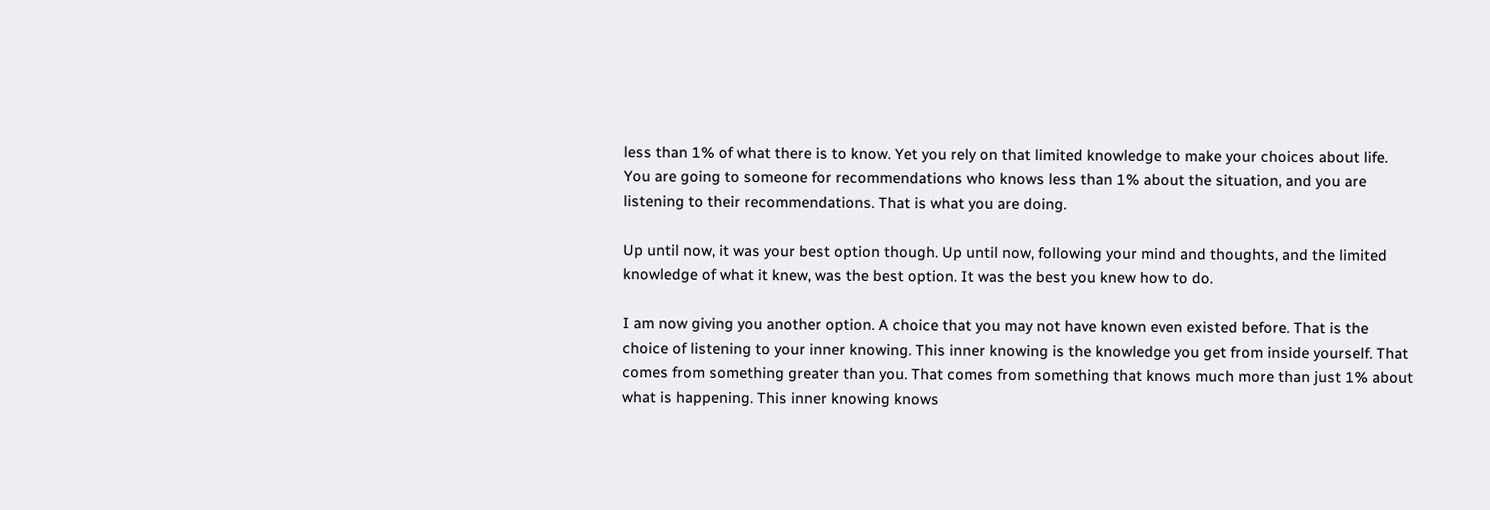less than 1% of what there is to know. Yet you rely on that limited knowledge to make your choices about life. You are going to someone for recommendations who knows less than 1% about the situation, and you are listening to their recommendations. That is what you are doing.

Up until now, it was your best option though. Up until now, following your mind and thoughts, and the limited knowledge of what it knew, was the best option. It was the best you knew how to do.

I am now giving you another option. A choice that you may not have known even existed before. That is the choice of listening to your inner knowing. This inner knowing is the knowledge you get from inside yourself. That comes from something greater than you. That comes from something that knows much more than just 1% about what is happening. This inner knowing knows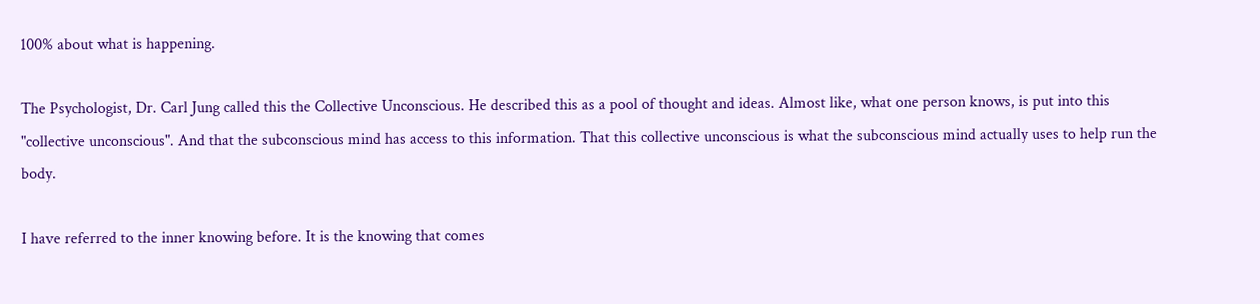100% about what is happening.

The Psychologist, Dr. Carl Jung called this the Collective Unconscious. He described this as a pool of thought and ideas. Almost like, what one person knows, is put into this "collective unconscious". And that the subconscious mind has access to this information. That this collective unconscious is what the subconscious mind actually uses to help run the body.

I have referred to the inner knowing before. It is the knowing that comes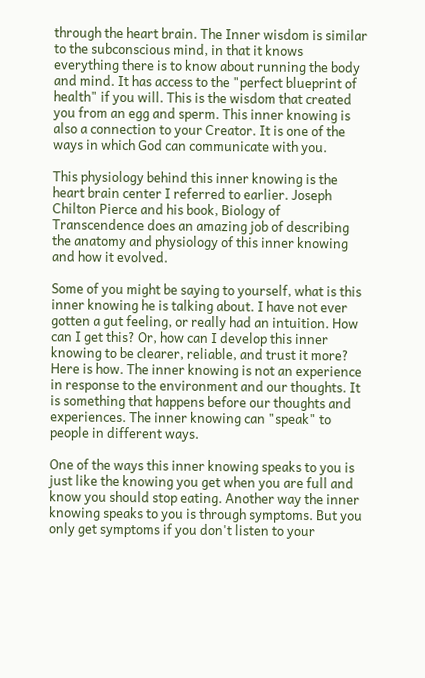through the heart brain. The Inner wisdom is similar to the subconscious mind, in that it knows everything there is to know about running the body and mind. It has access to the "perfect blueprint of health" if you will. This is the wisdom that created you from an egg and sperm. This inner knowing is also a connection to your Creator. It is one of the ways in which God can communicate with you.

This physiology behind this inner knowing is the heart brain center I referred to earlier. Joseph Chilton Pierce and his book, Biology of Transcendence does an amazing job of describing the anatomy and physiology of this inner knowing and how it evolved.

Some of you might be saying to yourself, what is this inner knowing he is talking about. I have not ever gotten a gut feeling, or really had an intuition. How can I get this? Or, how can I develop this inner knowing to be clearer, reliable, and trust it more? Here is how. The inner knowing is not an experience in response to the environment and our thoughts. It is something that happens before our thoughts and experiences. The inner knowing can "speak" to people in different ways.

One of the ways this inner knowing speaks to you is just like the knowing you get when you are full and know you should stop eating. Another way the inner knowing speaks to you is through symptoms. But you only get symptoms if you don't listen to your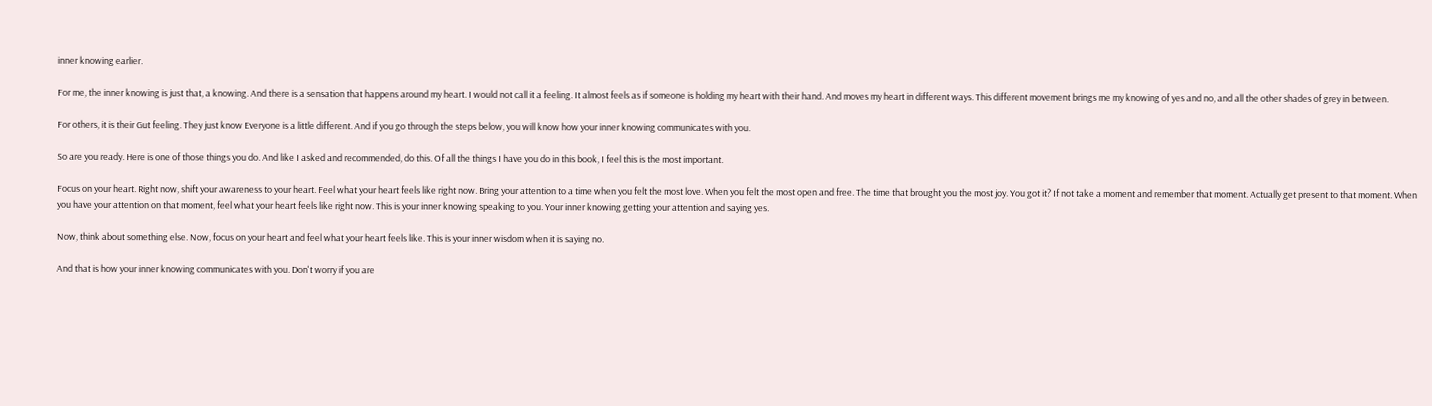inner knowing earlier.

For me, the inner knowing is just that, a knowing. And there is a sensation that happens around my heart. I would not call it a feeling. It almost feels as if someone is holding my heart with their hand. And moves my heart in different ways. This different movement brings me my knowing of yes and no, and all the other shades of grey in between.

For others, it is their Gut feeling. They just know Everyone is a little different. And if you go through the steps below, you will know how your inner knowing communicates with you.

So are you ready. Here is one of those things you do. And like I asked and recommended, do this. Of all the things I have you do in this book, I feel this is the most important.

Focus on your heart. Right now, shift your awareness to your heart. Feel what your heart feels like right now. Bring your attention to a time when you felt the most love. When you felt the most open and free. The time that brought you the most joy. You got it? If not take a moment and remember that moment. Actually get present to that moment. When you have your attention on that moment, feel what your heart feels like right now. This is your inner knowing speaking to you. Your inner knowing getting your attention and saying yes.

Now, think about something else. Now, focus on your heart and feel what your heart feels like. This is your inner wisdom when it is saying no.

And that is how your inner knowing communicates with you. Don't worry if you are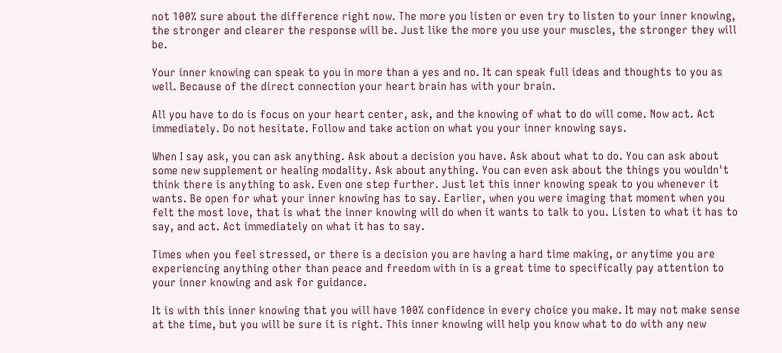not 100% sure about the difference right now. The more you listen or even try to listen to your inner knowing, the stronger and clearer the response will be. Just like the more you use your muscles, the stronger they will be.

Your inner knowing can speak to you in more than a yes and no. It can speak full ideas and thoughts to you as well. Because of the direct connection your heart brain has with your brain.

All you have to do is focus on your heart center, ask, and the knowing of what to do will come. Now act. Act immediately. Do not hesitate. Follow and take action on what you your inner knowing says.

When I say ask, you can ask anything. Ask about a decision you have. Ask about what to do. You can ask about some new supplement or healing modality. Ask about anything. You can even ask about the things you wouldn't think there is anything to ask. Even one step further. Just let this inner knowing speak to you whenever it wants. Be open for what your inner knowing has to say. Earlier, when you were imaging that moment when you felt the most love, that is what the inner knowing will do when it wants to talk to you. Listen to what it has to say, and act. Act immediately on what it has to say.

Times when you feel stressed, or there is a decision you are having a hard time making, or anytime you are experiencing anything other than peace and freedom with in is a great time to specifically pay attention to your inner knowing and ask for guidance.

It is with this inner knowing that you will have 100% confidence in every choice you make. It may not make sense at the time, but you will be sure it is right. This inner knowing will help you know what to do with any new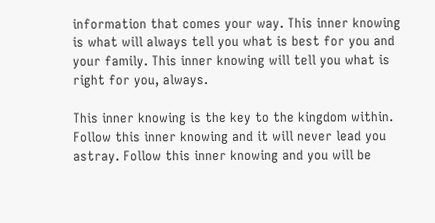information that comes your way. This inner knowing is what will always tell you what is best for you and your family. This inner knowing will tell you what is right for you, always.

This inner knowing is the key to the kingdom within. Follow this inner knowing and it will never lead you astray. Follow this inner knowing and you will be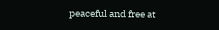peaceful and free at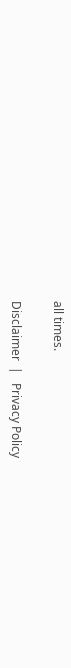all times.

Disclaimer  |   Privacy Policy